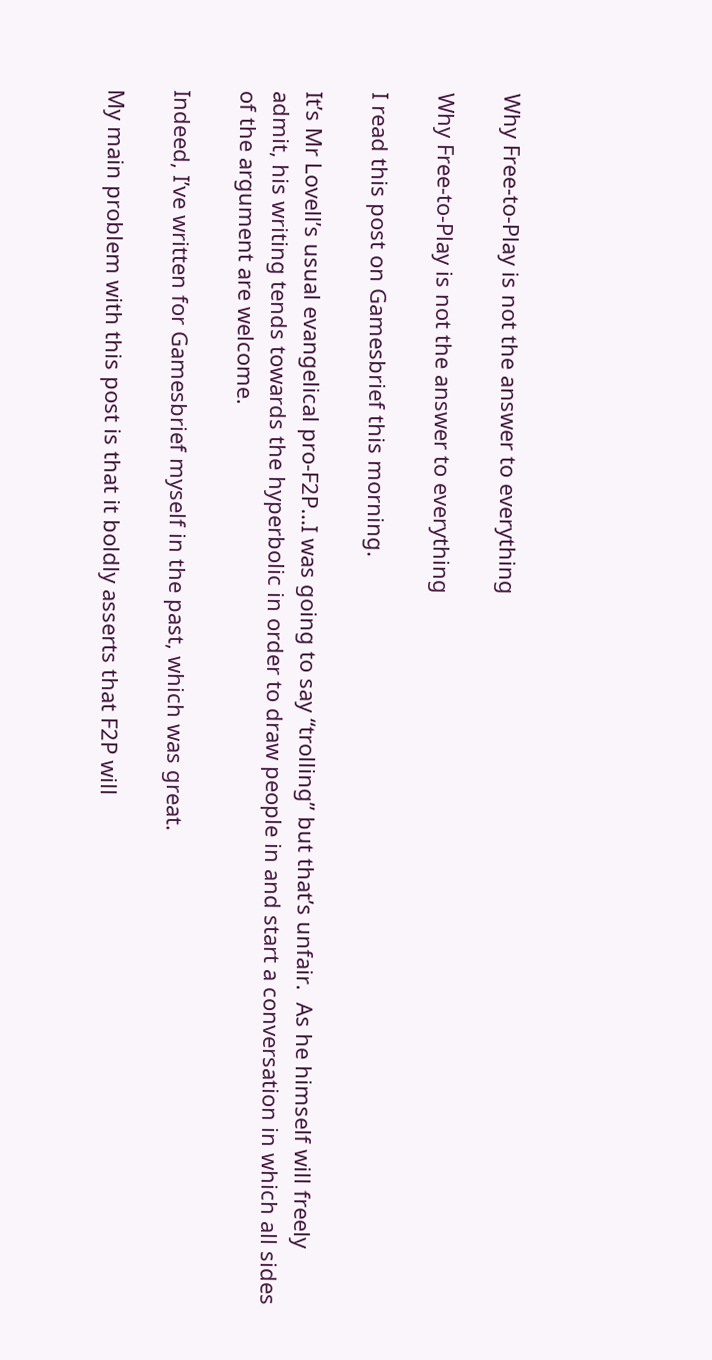Why Free-to-Play is not the answer to everything

Why Free-to-Play is not the answer to everything

I read this post on Gamesbrief this morning.

It’s Mr Lovell’s usual evangelical pro-F2P…I was going to say “trolling” but that’s unfair.  As he himself will freely admit, his writing tends towards the hyperbolic in order to draw people in and start a conversation in which all sides of the argument are welcome.

Indeed, I’ve written for Gamesbrief myself in the past, which was great.

My main problem with this post is that it boldly asserts that F2P will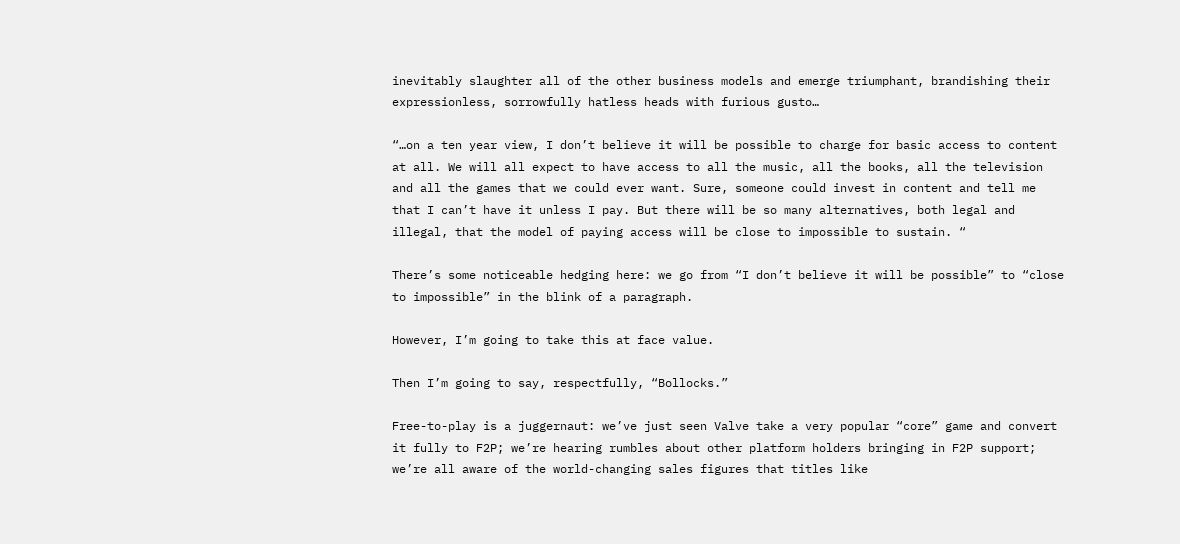inevitably slaughter all of the other business models and emerge triumphant, brandishing their expressionless, sorrowfully hatless heads with furious gusto…

“…on a ten year view, I don’t believe it will be possible to charge for basic access to content at all. We will all expect to have access to all the music, all the books, all the television and all the games that we could ever want. Sure, someone could invest in content and tell me that I can’t have it unless I pay. But there will be so many alternatives, both legal and illegal, that the model of paying access will be close to impossible to sustain. “

There’s some noticeable hedging here: we go from “I don’t believe it will be possible” to “close to impossible” in the blink of a paragraph.

However, I’m going to take this at face value.

Then I’m going to say, respectfully, “Bollocks.”

Free-to-play is a juggernaut: we’ve just seen Valve take a very popular “core” game and convert it fully to F2P; we’re hearing rumbles about other platform holders bringing in F2P support; we’re all aware of the world-changing sales figures that titles like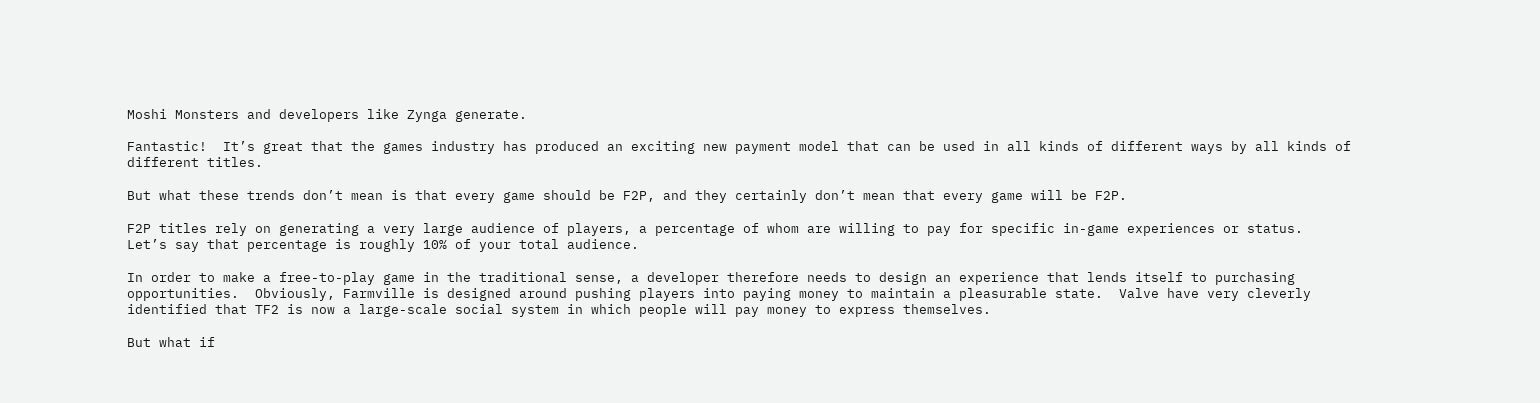Moshi Monsters and developers like Zynga generate.

Fantastic!  It’s great that the games industry has produced an exciting new payment model that can be used in all kinds of different ways by all kinds of different titles.

But what these trends don’t mean is that every game should be F2P, and they certainly don’t mean that every game will be F2P.

F2P titles rely on generating a very large audience of players, a percentage of whom are willing to pay for specific in-game experiences or status.   Let’s say that percentage is roughly 10% of your total audience.

In order to make a free-to-play game in the traditional sense, a developer therefore needs to design an experience that lends itself to purchasing opportunities.  Obviously, Farmville is designed around pushing players into paying money to maintain a pleasurable state.  Valve have very cleverly identified that TF2 is now a large-scale social system in which people will pay money to express themselves.

But what if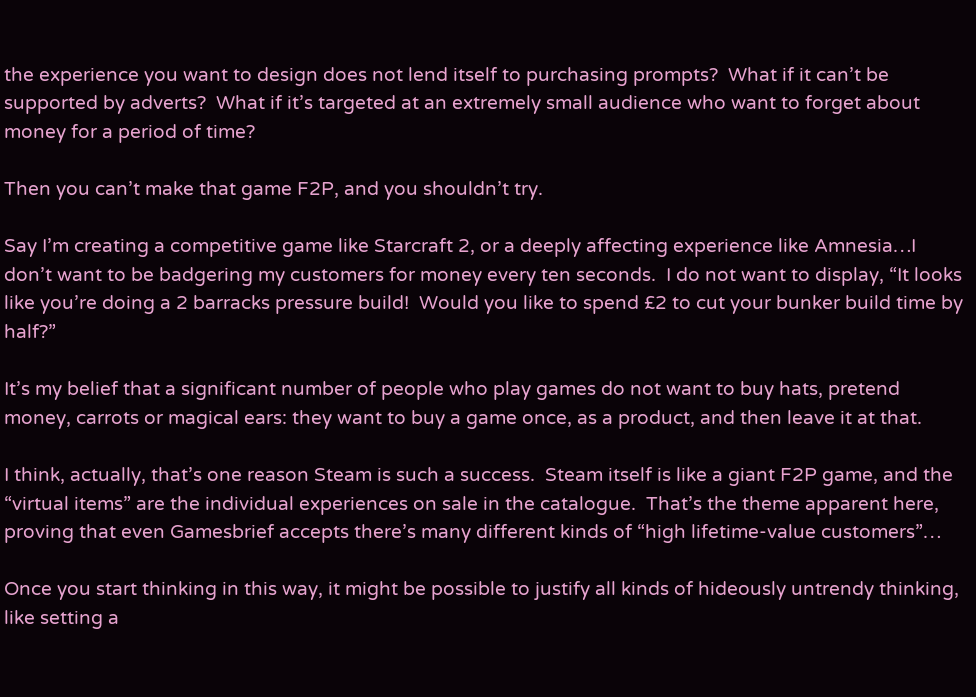the experience you want to design does not lend itself to purchasing prompts?  What if it can’t be supported by adverts?  What if it’s targeted at an extremely small audience who want to forget about money for a period of time?

Then you can’t make that game F2P, and you shouldn’t try.

Say I’m creating a competitive game like Starcraft 2, or a deeply affecting experience like Amnesia…I don’t want to be badgering my customers for money every ten seconds.  I do not want to display, “It looks like you’re doing a 2 barracks pressure build!  Would you like to spend £2 to cut your bunker build time by half?”

It’s my belief that a significant number of people who play games do not want to buy hats, pretend money, carrots or magical ears: they want to buy a game once, as a product, and then leave it at that.

I think, actually, that’s one reason Steam is such a success.  Steam itself is like a giant F2P game, and the “virtual items” are the individual experiences on sale in the catalogue.  That’s the theme apparent here, proving that even Gamesbrief accepts there’s many different kinds of “high lifetime-value customers”…

Once you start thinking in this way, it might be possible to justify all kinds of hideously untrendy thinking, like setting a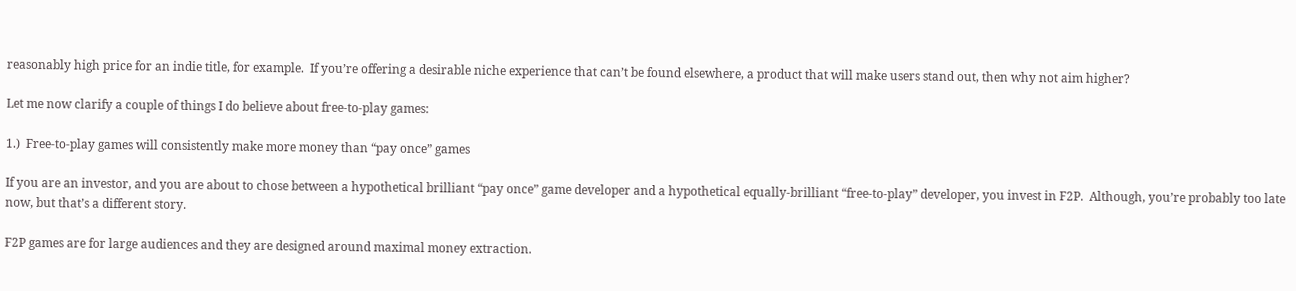reasonably high price for an indie title, for example.  If you’re offering a desirable niche experience that can’t be found elsewhere, a product that will make users stand out, then why not aim higher?

Let me now clarify a couple of things I do believe about free-to-play games:

1.)  Free-to-play games will consistently make more money than “pay once” games

If you are an investor, and you are about to chose between a hypothetical brilliant “pay once” game developer and a hypothetical equally-brilliant “free-to-play” developer, you invest in F2P.  Although, you’re probably too late now, but that’s a different story.

F2P games are for large audiences and they are designed around maximal money extraction.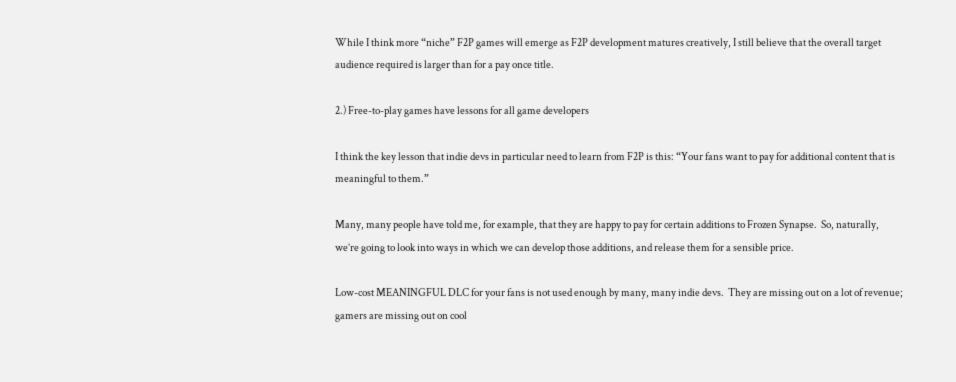While I think more “niche” F2P games will emerge as F2P development matures creatively, I still believe that the overall target audience required is larger than for a pay once title.

2.) Free-to-play games have lessons for all game developers

I think the key lesson that indie devs in particular need to learn from F2P is this: “Your fans want to pay for additional content that is meaningful to them.”

Many, many people have told me, for example, that they are happy to pay for certain additions to Frozen Synapse.  So, naturally, we’re going to look into ways in which we can develop those additions, and release them for a sensible price.

Low-cost MEANINGFUL DLC for your fans is not used enough by many, many indie devs.  They are missing out on a lot of revenue; gamers are missing out on cool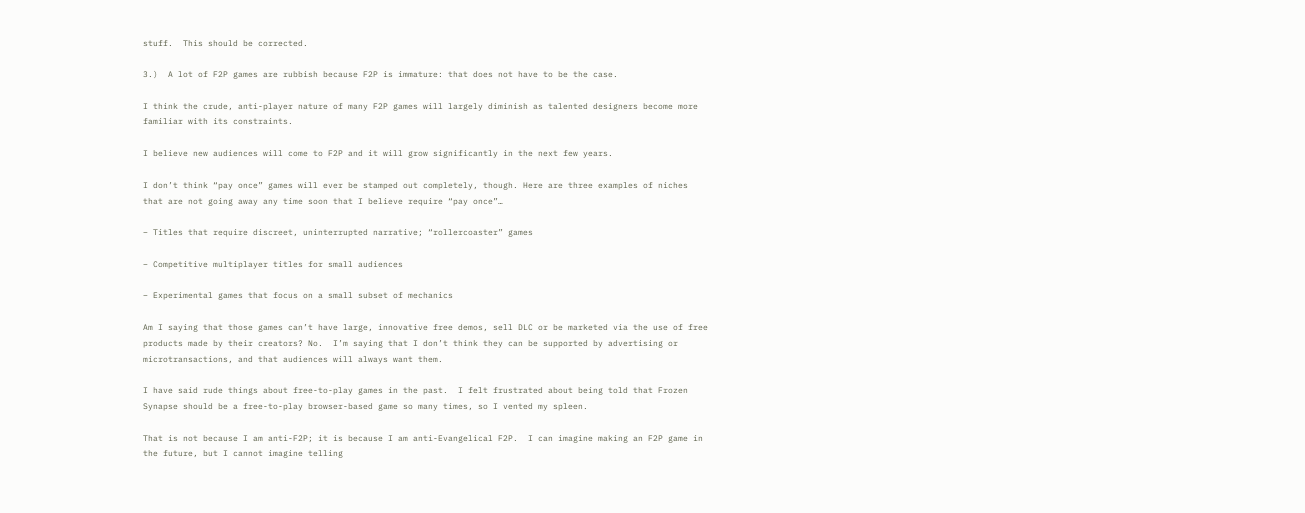stuff.  This should be corrected.

3.)  A lot of F2P games are rubbish because F2P is immature: that does not have to be the case.

I think the crude, anti-player nature of many F2P games will largely diminish as talented designers become more familiar with its constraints.

I believe new audiences will come to F2P and it will grow significantly in the next few years.

I don’t think “pay once” games will ever be stamped out completely, though. Here are three examples of niches that are not going away any time soon that I believe require “pay once”…

– Titles that require discreet, uninterrupted narrative; “rollercoaster” games

– Competitive multiplayer titles for small audiences

– Experimental games that focus on a small subset of mechanics

Am I saying that those games can’t have large, innovative free demos, sell DLC or be marketed via the use of free products made by their creators? No.  I’m saying that I don’t think they can be supported by advertising or microtransactions, and that audiences will always want them.

I have said rude things about free-to-play games in the past.  I felt frustrated about being told that Frozen Synapse should be a free-to-play browser-based game so many times, so I vented my spleen.

That is not because I am anti-F2P; it is because I am anti-Evangelical F2P.  I can imagine making an F2P game in the future, but I cannot imagine telling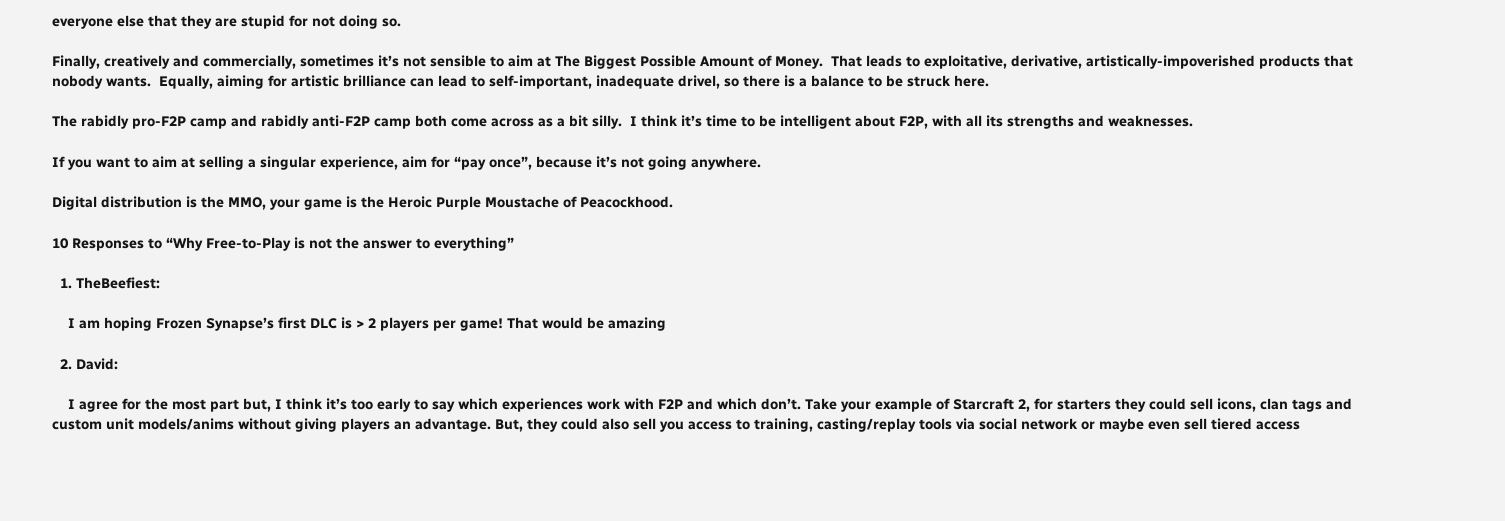everyone else that they are stupid for not doing so.

Finally, creatively and commercially, sometimes it’s not sensible to aim at The Biggest Possible Amount of Money.  That leads to exploitative, derivative, artistically-impoverished products that nobody wants.  Equally, aiming for artistic brilliance can lead to self-important, inadequate drivel, so there is a balance to be struck here.

The rabidly pro-F2P camp and rabidly anti-F2P camp both come across as a bit silly.  I think it’s time to be intelligent about F2P, with all its strengths and weaknesses.

If you want to aim at selling a singular experience, aim for “pay once”, because it’s not going anywhere.

Digital distribution is the MMO, your game is the Heroic Purple Moustache of Peacockhood.

10 Responses to “Why Free-to-Play is not the answer to everything”

  1. TheBeefiest:

    I am hoping Frozen Synapse’s first DLC is > 2 players per game! That would be amazing

  2. David:

    I agree for the most part but, I think it’s too early to say which experiences work with F2P and which don’t. Take your example of Starcraft 2, for starters they could sell icons, clan tags and custom unit models/anims without giving players an advantage. But, they could also sell you access to training, casting/replay tools via social network or maybe even sell tiered access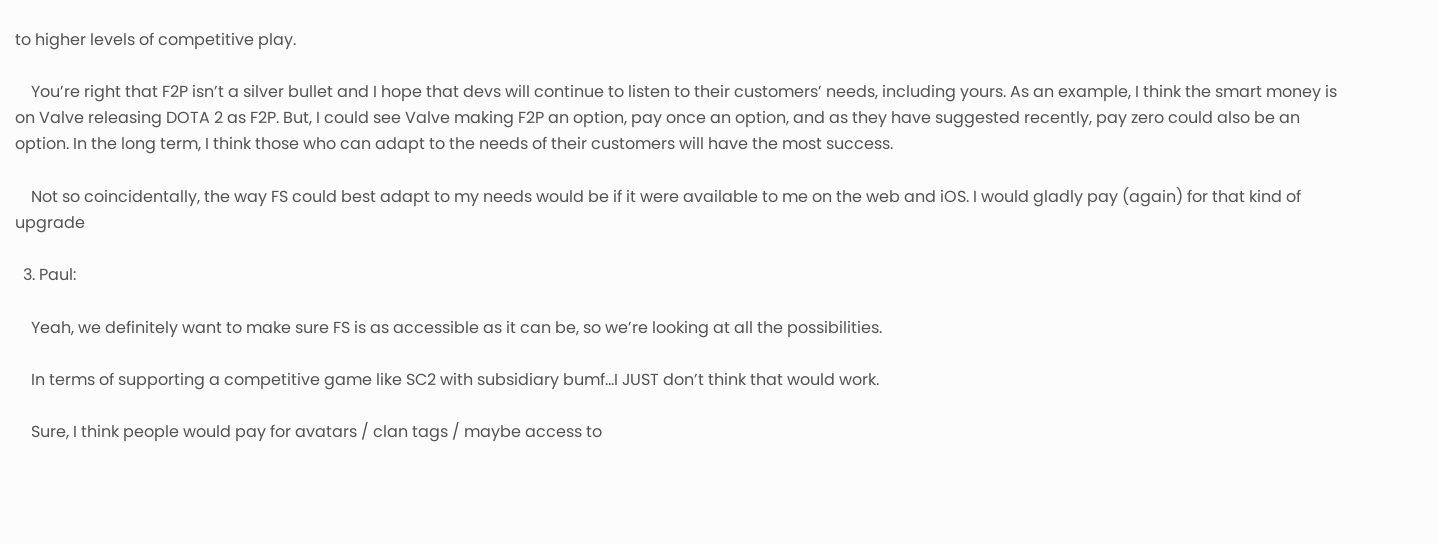to higher levels of competitive play.

    You’re right that F2P isn’t a silver bullet and I hope that devs will continue to listen to their customers’ needs, including yours. As an example, I think the smart money is on Valve releasing DOTA 2 as F2P. But, I could see Valve making F2P an option, pay once an option, and as they have suggested recently, pay zero could also be an option. In the long term, I think those who can adapt to the needs of their customers will have the most success.

    Not so coincidentally, the way FS could best adapt to my needs would be if it were available to me on the web and iOS. I would gladly pay (again) for that kind of upgrade

  3. Paul:

    Yeah, we definitely want to make sure FS is as accessible as it can be, so we’re looking at all the possibilities.

    In terms of supporting a competitive game like SC2 with subsidiary bumf…I JUST don’t think that would work.

    Sure, I think people would pay for avatars / clan tags / maybe access to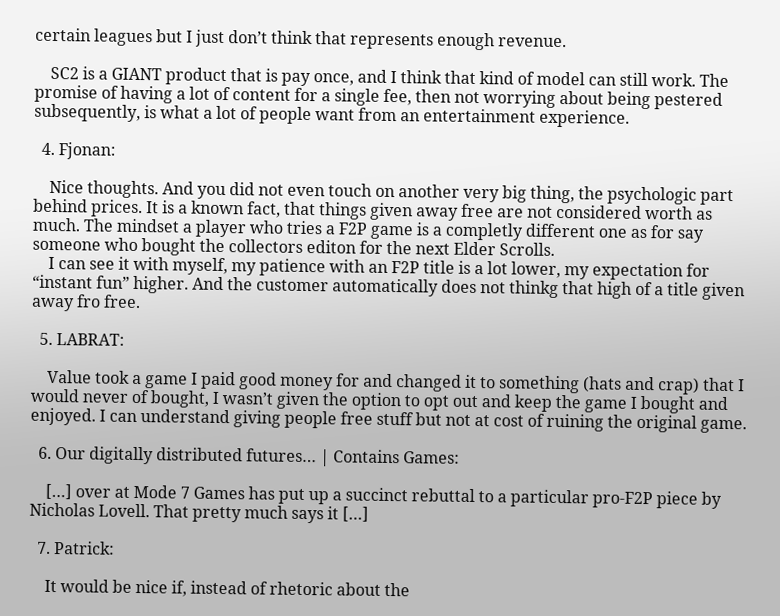certain leagues but I just don’t think that represents enough revenue.

    SC2 is a GIANT product that is pay once, and I think that kind of model can still work. The promise of having a lot of content for a single fee, then not worrying about being pestered subsequently, is what a lot of people want from an entertainment experience.

  4. Fjonan:

    Nice thoughts. And you did not even touch on another very big thing, the psychologic part behind prices. It is a known fact, that things given away free are not considered worth as much. The mindset a player who tries a F2P game is a completly different one as for say someone who bought the collectors editon for the next Elder Scrolls.
    I can see it with myself, my patience with an F2P title is a lot lower, my expectation for “instant fun” higher. And the customer automatically does not thinkg that high of a title given away fro free.

  5. LABRAT:

    Value took a game I paid good money for and changed it to something (hats and crap) that I would never of bought, I wasn’t given the option to opt out and keep the game I bought and enjoyed. I can understand giving people free stuff but not at cost of ruining the original game.

  6. Our digitally distributed futures… | Contains Games:

    […] over at Mode 7 Games has put up a succinct rebuttal to a particular pro-F2P piece by Nicholas Lovell. That pretty much says it […]

  7. Patrick:

    It would be nice if, instead of rhetoric about the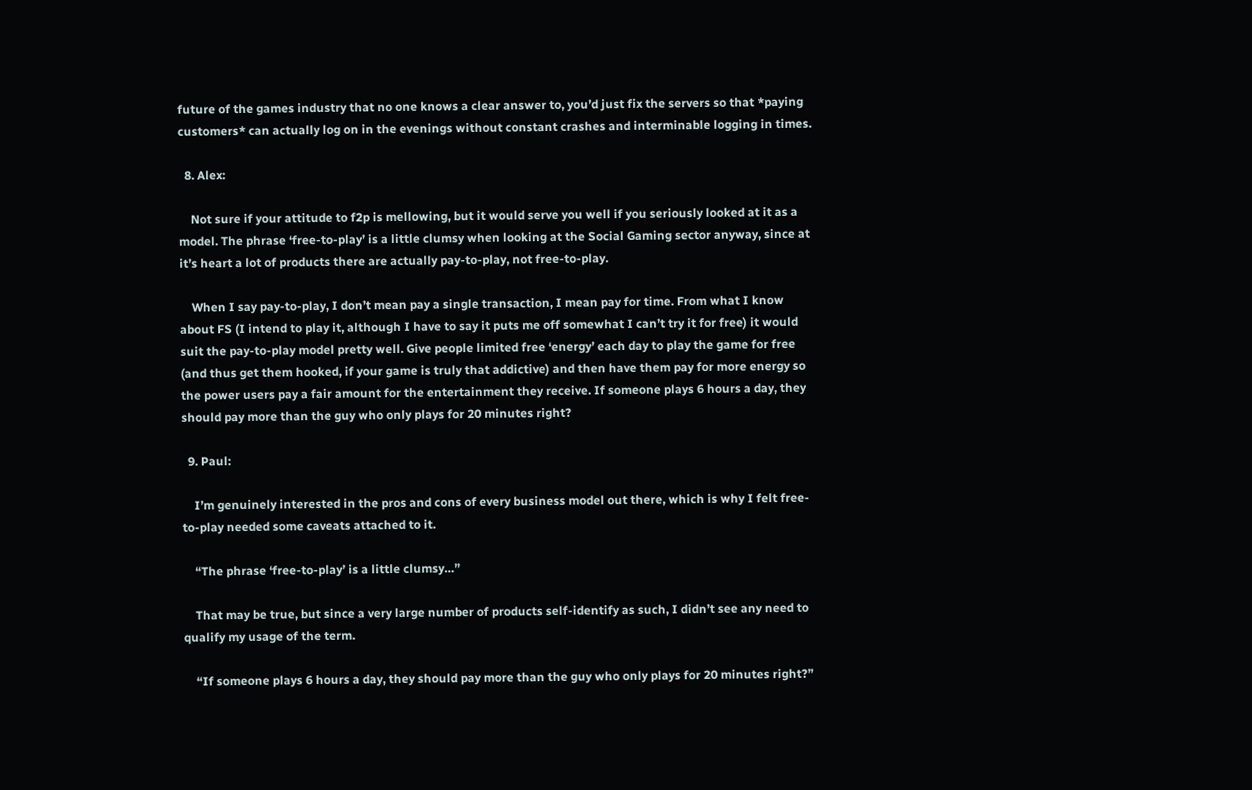future of the games industry that no one knows a clear answer to, you’d just fix the servers so that *paying customers* can actually log on in the evenings without constant crashes and interminable logging in times.

  8. Alex:

    Not sure if your attitude to f2p is mellowing, but it would serve you well if you seriously looked at it as a model. The phrase ‘free-to-play’ is a little clumsy when looking at the Social Gaming sector anyway, since at it’s heart a lot of products there are actually pay-to-play, not free-to-play.

    When I say pay-to-play, I don’t mean pay a single transaction, I mean pay for time. From what I know about FS (I intend to play it, although I have to say it puts me off somewhat I can’t try it for free) it would suit the pay-to-play model pretty well. Give people limited free ‘energy’ each day to play the game for free (and thus get them hooked, if your game is truly that addictive) and then have them pay for more energy so the power users pay a fair amount for the entertainment they receive. If someone plays 6 hours a day, they should pay more than the guy who only plays for 20 minutes right?

  9. Paul:

    I’m genuinely interested in the pros and cons of every business model out there, which is why I felt free-to-play needed some caveats attached to it.

    “The phrase ‘free-to-play’ is a little clumsy…”

    That may be true, but since a very large number of products self-identify as such, I didn’t see any need to qualify my usage of the term.

    “If someone plays 6 hours a day, they should pay more than the guy who only plays for 20 minutes right?”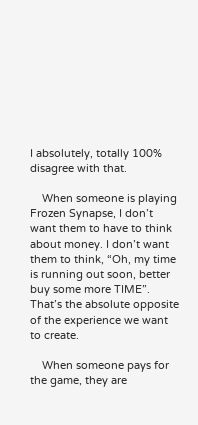I absolutely, totally 100% disagree with that.

    When someone is playing Frozen Synapse, I don’t want them to have to think about money. I don’t want them to think, “Oh, my time is running out soon, better buy some more TIME”. That’s the absolute opposite of the experience we want to create.

    When someone pays for the game, they are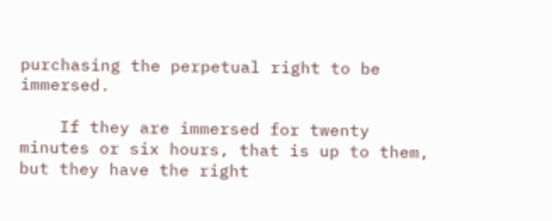purchasing the perpetual right to be immersed.

    If they are immersed for twenty minutes or six hours, that is up to them, but they have the right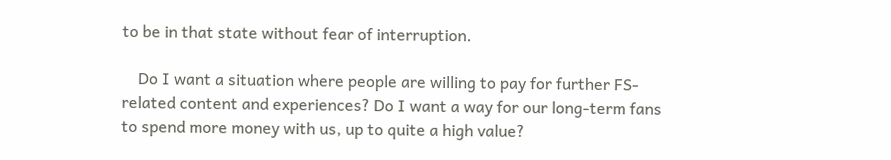to be in that state without fear of interruption.

    Do I want a situation where people are willing to pay for further FS-related content and experiences? Do I want a way for our long-term fans to spend more money with us, up to quite a high value?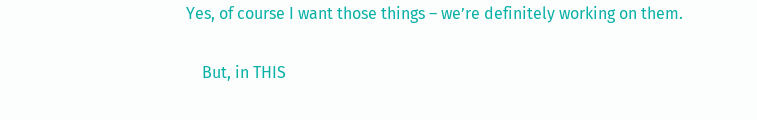Yes, of course I want those things – we’re definitely working on them.

    But, in THIS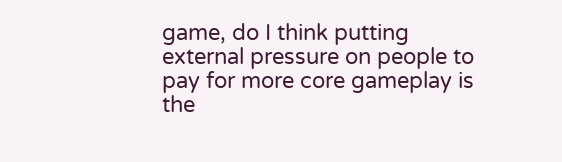game, do I think putting external pressure on people to pay for more core gameplay is the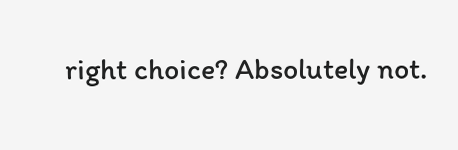right choice? Absolutely not.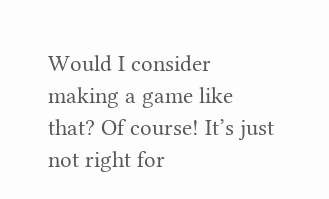Would I consider making a game like that? Of course! It’s just not right for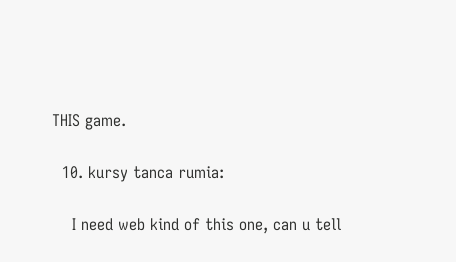THIS game.

  10. kursy tanca rumia:

    I need web kind of this one, can u tell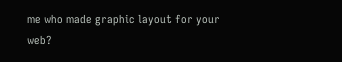me who made graphic layout for your web?